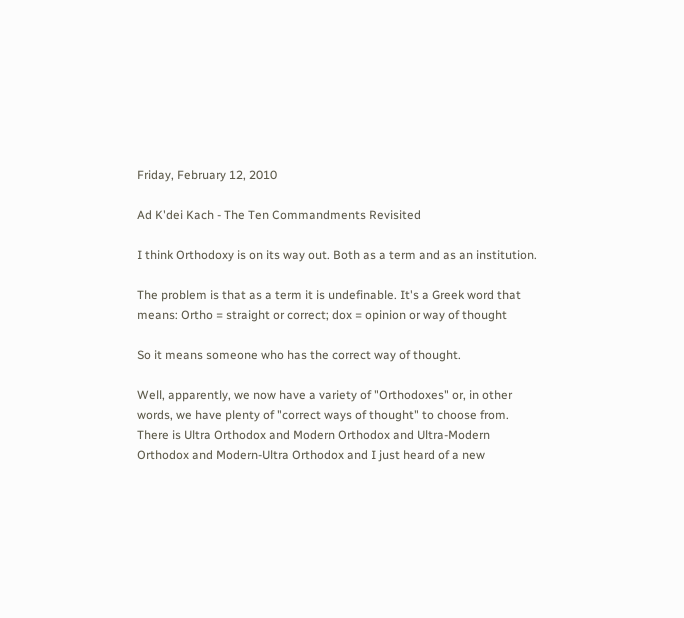Friday, February 12, 2010

Ad K'dei Kach - The Ten Commandments Revisited

I think Orthodoxy is on its way out. Both as a term and as an institution.

The problem is that as a term it is undefinable. It's a Greek word that means: Ortho = straight or correct; dox = opinion or way of thought

So it means someone who has the correct way of thought.

Well, apparently, we now have a variety of "Orthodoxes" or, in other words, we have plenty of "correct ways of thought" to choose from. There is Ultra Orthodox and Modern Orthodox and Ultra-Modern Orthodox and Modern-Ultra Orthodox and I just heard of a new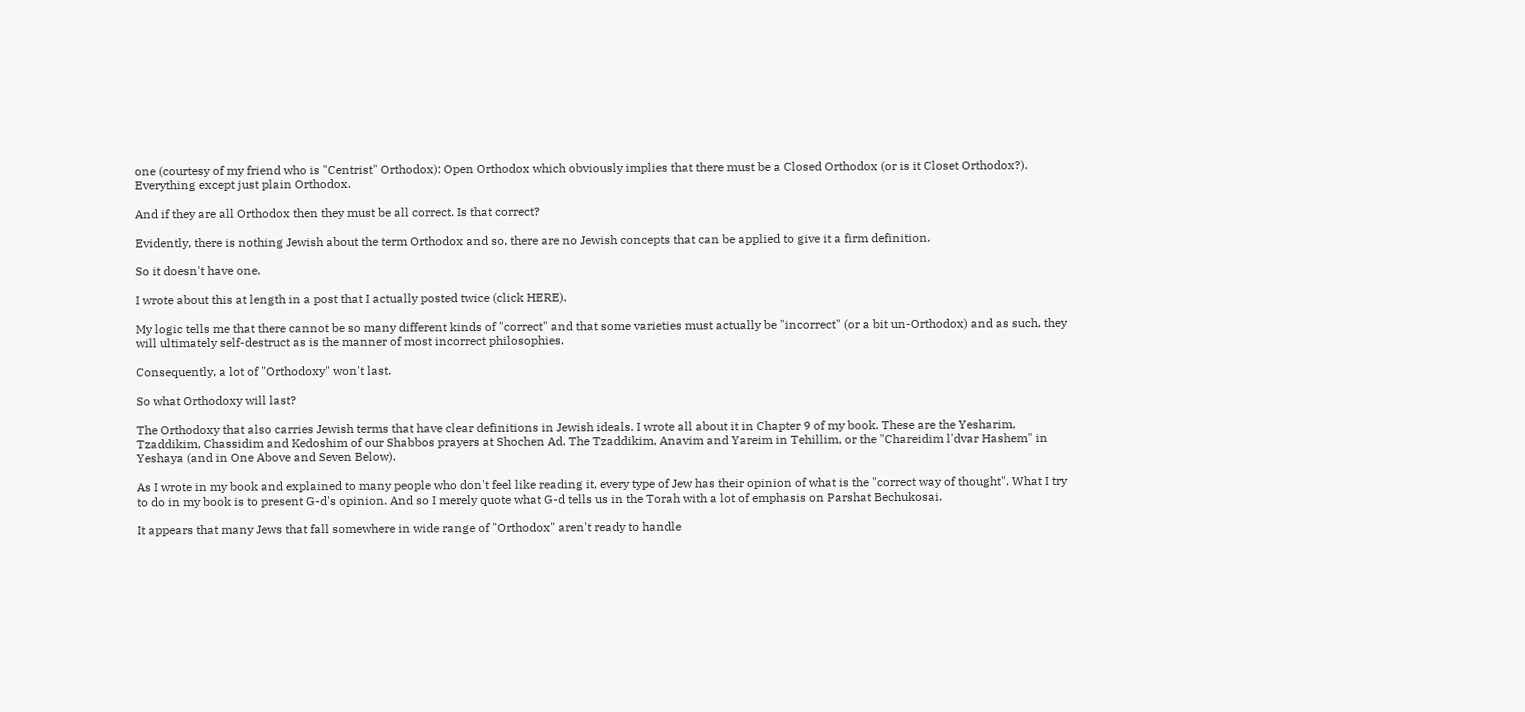one (courtesy of my friend who is "Centrist" Orthodox): Open Orthodox which obviously implies that there must be a Closed Orthodox (or is it Closet Orthodox?). Everything except just plain Orthodox.

And if they are all Orthodox then they must be all correct. Is that correct?

Evidently, there is nothing Jewish about the term Orthodox and so, there are no Jewish concepts that can be applied to give it a firm definition.

So it doesn't have one.

I wrote about this at length in a post that I actually posted twice (click HERE).

My logic tells me that there cannot be so many different kinds of "correct" and that some varieties must actually be "incorrect" (or a bit un-Orthodox) and as such, they will ultimately self-destruct as is the manner of most incorrect philosophies.

Consequently, a lot of "Orthodoxy" won't last.

So what Orthodoxy will last?

The Orthodoxy that also carries Jewish terms that have clear definitions in Jewish ideals. I wrote all about it in Chapter 9 of my book. These are the Yesharim, Tzaddikim, Chassidim and Kedoshim of our Shabbos prayers at Shochen Ad. The Tzaddikim, Anavim and Yareim in Tehillim, or the "Chareidim l'dvar Hashem" in Yeshaya (and in One Above and Seven Below).

As I wrote in my book and explained to many people who don't feel like reading it, every type of Jew has their opinion of what is the "correct way of thought". What I try to do in my book is to present G-d's opinion. And so I merely quote what G-d tells us in the Torah with a lot of emphasis on Parshat Bechukosai.

It appears that many Jews that fall somewhere in wide range of "Orthodox" aren't ready to handle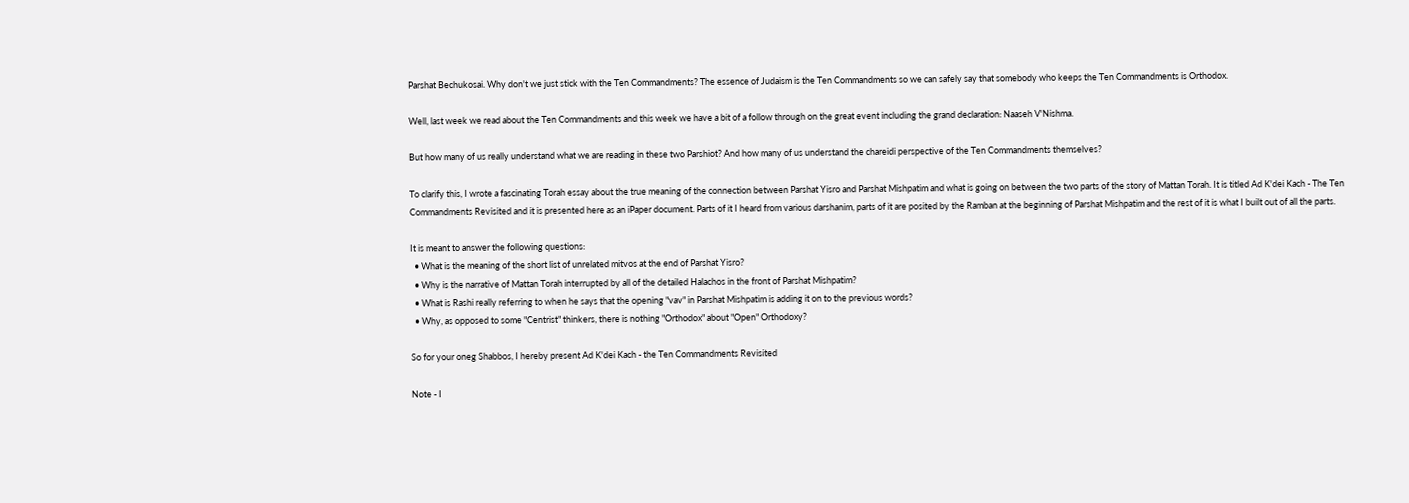Parshat Bechukosai. Why don't we just stick with the Ten Commandments? The essence of Judaism is the Ten Commandments so we can safely say that somebody who keeps the Ten Commandments is Orthodox.

Well, last week we read about the Ten Commandments and this week we have a bit of a follow through on the great event including the grand declaration: Naaseh V'Nishma.

But how many of us really understand what we are reading in these two Parshiot? And how many of us understand the chareidi perspective of the Ten Commandments themselves?

To clarify this, I wrote a fascinating Torah essay about the true meaning of the connection between Parshat Yisro and Parshat Mishpatim and what is going on between the two parts of the story of Mattan Torah. It is titled Ad K'dei Kach - The Ten Commandments Revisited and it is presented here as an iPaper document. Parts of it I heard from various darshanim, parts of it are posited by the Ramban at the beginning of Parshat Mishpatim and the rest of it is what I built out of all the parts.

It is meant to answer the following questions:
  • What is the meaning of the short list of unrelated mitvos at the end of Parshat Yisro?
  • Why is the narrative of Mattan Torah interrupted by all of the detailed Halachos in the front of Parshat Mishpatim?
  • What is Rashi really referring to when he says that the opening "vav" in Parshat Mishpatim is adding it on to the previous words?
  • Why, as opposed to some "Centrist" thinkers, there is nothing "Orthodox" about "Open" Orthodoxy?

So for your oneg Shabbos, I hereby present Ad K'dei Kach - the Ten Commandments Revisited

Note - I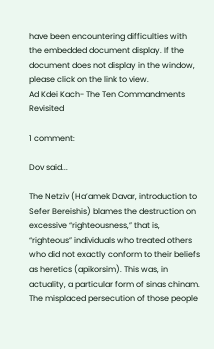have been encountering difficulties with the embedded document display. If the document does not display in the window, please click on the link to view.
Ad Kdei Kach- The Ten Commandments Revisited

1 comment:

Dov said...

The Netziv (Ha’amek Davar, introduction to Sefer Bereishis) blames the destruction on excessive “righteousness,” that is, “righteous” individuals who treated others who did not exactly conform to their beliefs as heretics (apikorsim). This was, in actuality, a particular form of sinas chinam. The misplaced persecution of those people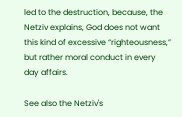led to the destruction, because, the Netziv explains, God does not want this kind of excessive “righteousness,” but rather moral conduct in every day affairs.

See also the Netziv's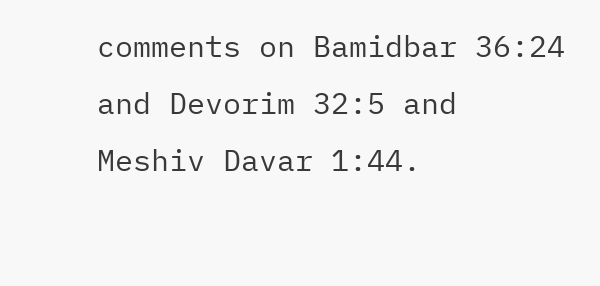comments on Bamidbar 36:24 and Devorim 32:5 and Meshiv Davar 1:44.